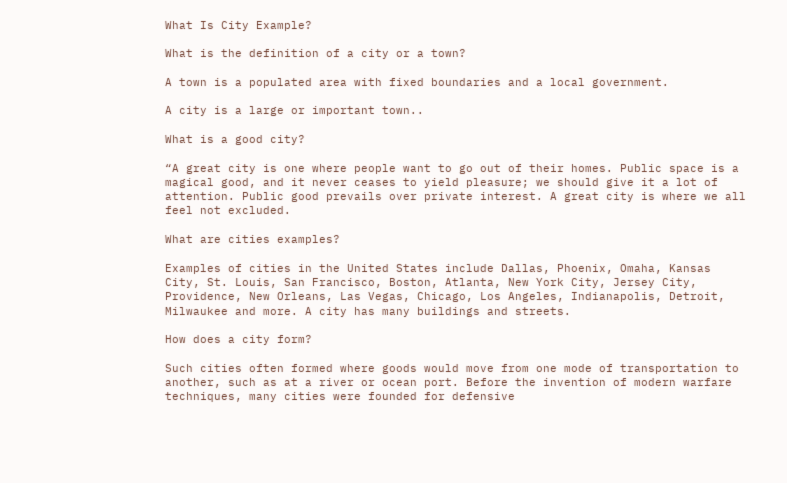What Is City Example?

What is the definition of a city or a town?

A town is a populated area with fixed boundaries and a local government.

A city is a large or important town..

What is a good city?

“A great city is one where people want to go out of their homes. Public space is a magical good, and it never ceases to yield pleasure; we should give it a lot of attention. Public good prevails over private interest. A great city is where we all feel not excluded.

What are cities examples?

Examples of cities in the United States include Dallas, Phoenix, Omaha, Kansas City, St. Louis, San Francisco, Boston, Atlanta, New York City, Jersey City, Providence, New Orleans, Las Vegas, Chicago, Los Angeles, Indianapolis, Detroit, Milwaukee and more. A city has many buildings and streets.

How does a city form?

Such cities often formed where goods would move from one mode of transportation to another, such as at a river or ocean port. Before the invention of modern warfare techniques, many cities were founded for defensive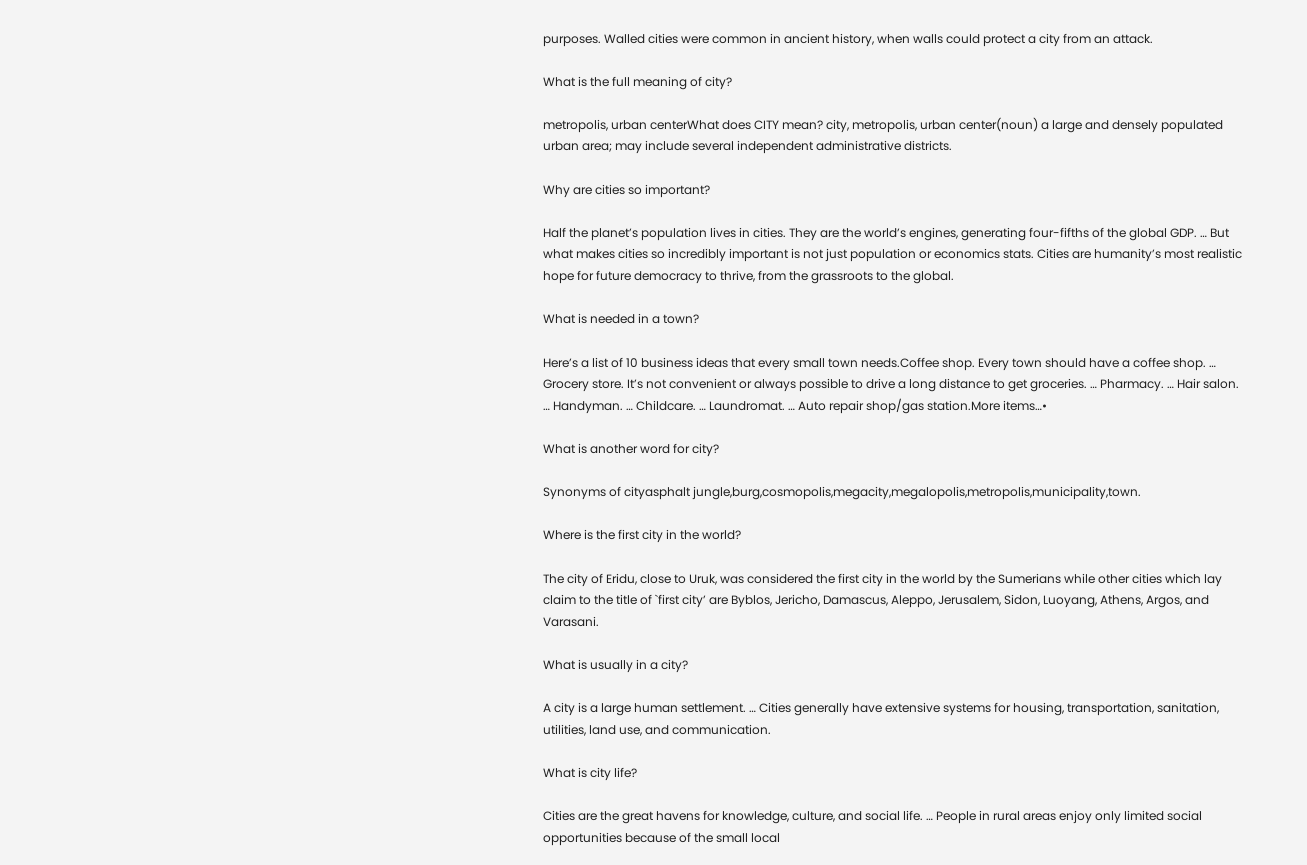purposes. Walled cities were common in ancient history, when walls could protect a city from an attack.

What is the full meaning of city?

metropolis, urban centerWhat does CITY mean? city, metropolis, urban center(noun) a large and densely populated urban area; may include several independent administrative districts.

Why are cities so important?

Half the planet’s population lives in cities. They are the world’s engines, generating four-fifths of the global GDP. … But what makes cities so incredibly important is not just population or economics stats. Cities are humanity’s most realistic hope for future democracy to thrive, from the grassroots to the global.

What is needed in a town?

Here’s a list of 10 business ideas that every small town needs.Coffee shop. Every town should have a coffee shop. … Grocery store. It’s not convenient or always possible to drive a long distance to get groceries. … Pharmacy. … Hair salon. … Handyman. … Childcare. … Laundromat. … Auto repair shop/gas station.More items…•

What is another word for city?

Synonyms of cityasphalt jungle,burg,cosmopolis,megacity,megalopolis,metropolis,municipality,town.

Where is the first city in the world?

The city of Eridu, close to Uruk, was considered the first city in the world by the Sumerians while other cities which lay claim to the title of `first city’ are Byblos, Jericho, Damascus, Aleppo, Jerusalem, Sidon, Luoyang, Athens, Argos, and Varasani.

What is usually in a city?

A city is a large human settlement. … Cities generally have extensive systems for housing, transportation, sanitation, utilities, land use, and communication.

What is city life?

Cities are the great havens for knowledge, culture, and social life. … People in rural areas enjoy only limited social opportunities because of the small local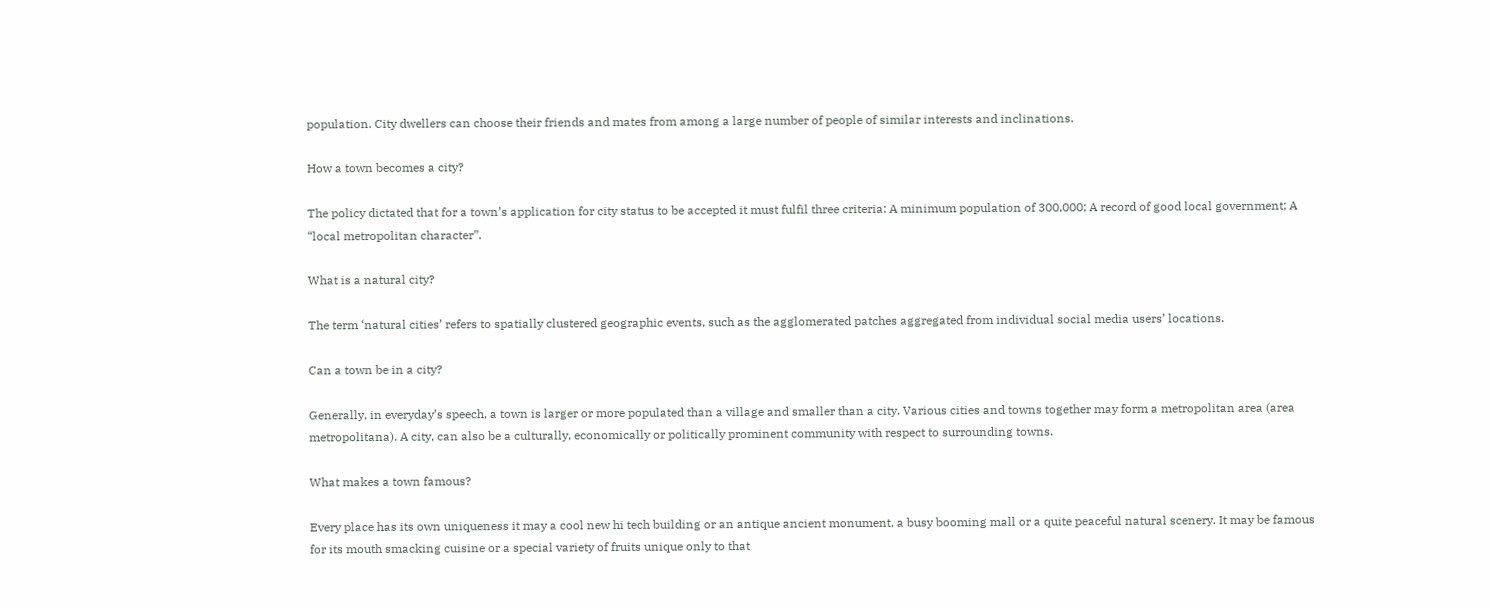population. City dwellers can choose their friends and mates from among a large number of people of similar interests and inclinations.

How a town becomes a city?

The policy dictated that for a town’s application for city status to be accepted it must fulfil three criteria: A minimum population of 300,000; A record of good local government; A “local metropolitan character”.

What is a natural city?

The term ‘natural cities’ refers to spatially clustered geographic events, such as the agglomerated patches aggregated from individual social media users’ locations.

Can a town be in a city?

Generally, in everyday’s speech, a town is larger or more populated than a village and smaller than a city. Various cities and towns together may form a metropolitan area (area metropolitana). A city, can also be a culturally, economically or politically prominent community with respect to surrounding towns.

What makes a town famous?

Every place has its own uniqueness it may a cool new hi tech building or an antique ancient monument, a busy booming mall or a quite peaceful natural scenery. It may be famous for its mouth smacking cuisine or a special variety of fruits unique only to that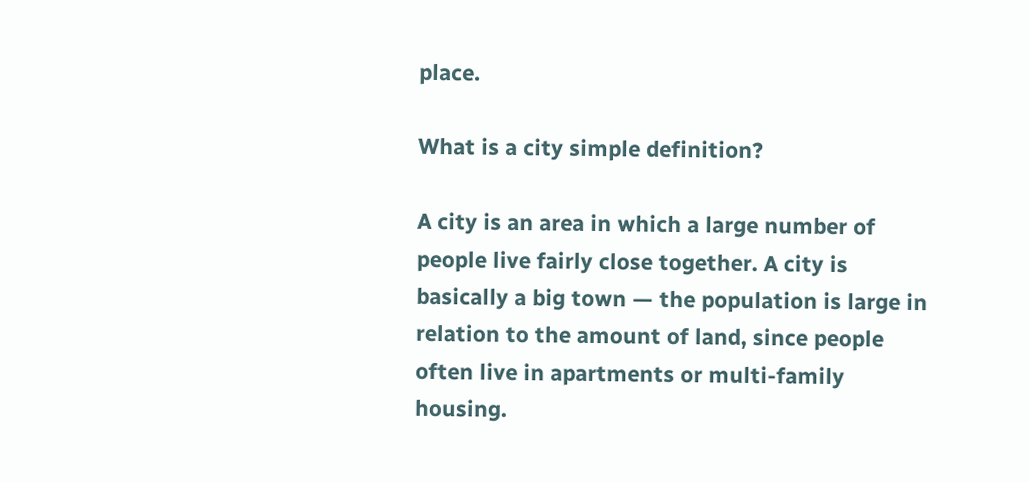place.

What is a city simple definition?

A city is an area in which a large number of people live fairly close together. A city is basically a big town — the population is large in relation to the amount of land, since people often live in apartments or multi-family housing.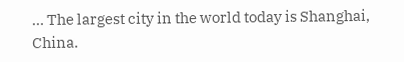… The largest city in the world today is Shanghai, China.